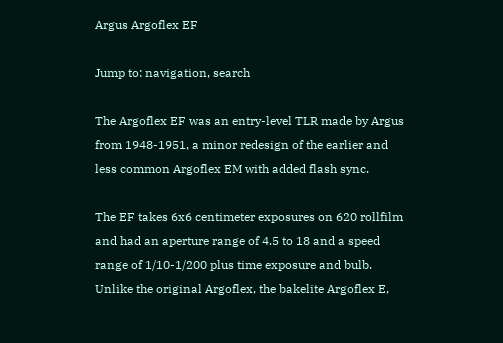Argus Argoflex EF

Jump to: navigation, search

The Argoflex EF was an entry-level TLR made by Argus from 1948-1951, a minor redesign of the earlier and less common Argoflex EM with added flash sync.

The EF takes 6x6 centimeter exposures on 620 rollfilm and had an aperture range of 4.5 to 18 and a speed range of 1/10-1/200 plus time exposure and bulb. Unlike the original Argoflex, the bakelite Argoflex E,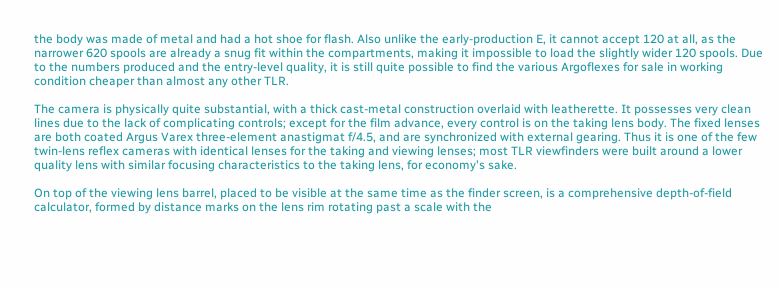the body was made of metal and had a hot shoe for flash. Also unlike the early-production E, it cannot accept 120 at all, as the narrower 620 spools are already a snug fit within the compartments, making it impossible to load the slightly wider 120 spools. Due to the numbers produced and the entry-level quality, it is still quite possible to find the various Argoflexes for sale in working condition cheaper than almost any other TLR.

The camera is physically quite substantial, with a thick cast-metal construction overlaid with leatherette. It possesses very clean lines due to the lack of complicating controls; except for the film advance, every control is on the taking lens body. The fixed lenses are both coated Argus Varex three-element anastigmat f/4.5, and are synchronized with external gearing. Thus it is one of the few twin-lens reflex cameras with identical lenses for the taking and viewing lenses; most TLR viewfinders were built around a lower quality lens with similar focusing characteristics to the taking lens, for economy's sake.

On top of the viewing lens barrel, placed to be visible at the same time as the finder screen, is a comprehensive depth-of-field calculator, formed by distance marks on the lens rim rotating past a scale with the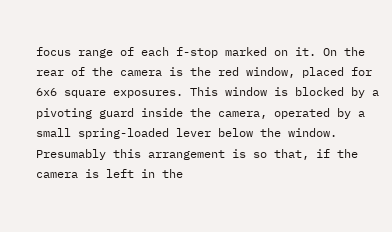focus range of each f-stop marked on it. On the rear of the camera is the red window, placed for 6x6 square exposures. This window is blocked by a pivoting guard inside the camera, operated by a small spring-loaded lever below the window. Presumably this arrangement is so that, if the camera is left in the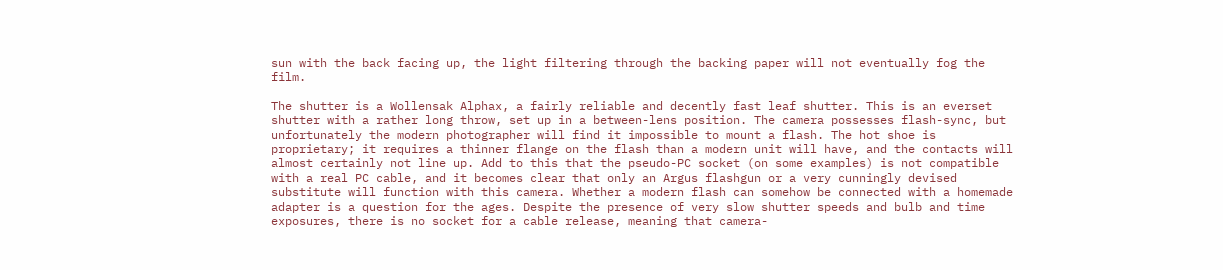sun with the back facing up, the light filtering through the backing paper will not eventually fog the film.

The shutter is a Wollensak Alphax, a fairly reliable and decently fast leaf shutter. This is an everset shutter with a rather long throw, set up in a between-lens position. The camera possesses flash-sync, but unfortunately the modern photographer will find it impossible to mount a flash. The hot shoe is proprietary; it requires a thinner flange on the flash than a modern unit will have, and the contacts will almost certainly not line up. Add to this that the pseudo-PC socket (on some examples) is not compatible with a real PC cable, and it becomes clear that only an Argus flashgun or a very cunningly devised substitute will function with this camera. Whether a modern flash can somehow be connected with a homemade adapter is a question for the ages. Despite the presence of very slow shutter speeds and bulb and time exposures, there is no socket for a cable release, meaning that camera-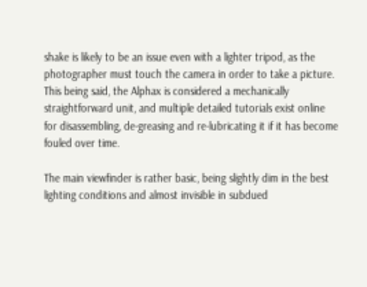shake is likely to be an issue even with a lighter tripod, as the photographer must touch the camera in order to take a picture. This being said, the Alphax is considered a mechanically straightforward unit, and multiple detailed tutorials exist online for disassembling, de-greasing and re-lubricating it if it has become fouled over time.

The main viewfinder is rather basic, being slightly dim in the best lighting conditions and almost invisible in subdued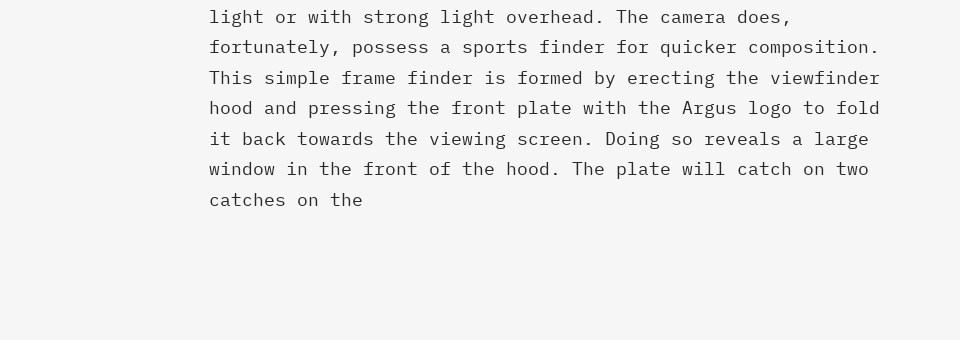light or with strong light overhead. The camera does, fortunately, possess a sports finder for quicker composition. This simple frame finder is formed by erecting the viewfinder hood and pressing the front plate with the Argus logo to fold it back towards the viewing screen. Doing so reveals a large window in the front of the hood. The plate will catch on two catches on the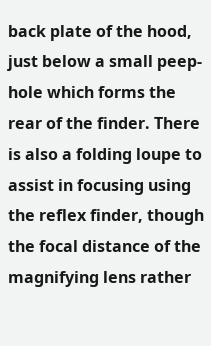back plate of the hood, just below a small peep-hole which forms the rear of the finder. There is also a folding loupe to assist in focusing using the reflex finder, though the focal distance of the magnifying lens rather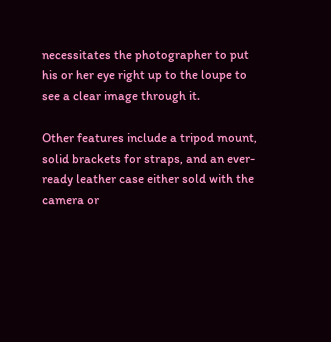necessitates the photographer to put his or her eye right up to the loupe to see a clear image through it.

Other features include a tripod mount, solid brackets for straps, and an ever-ready leather case either sold with the camera or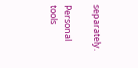separately.

Personal tools